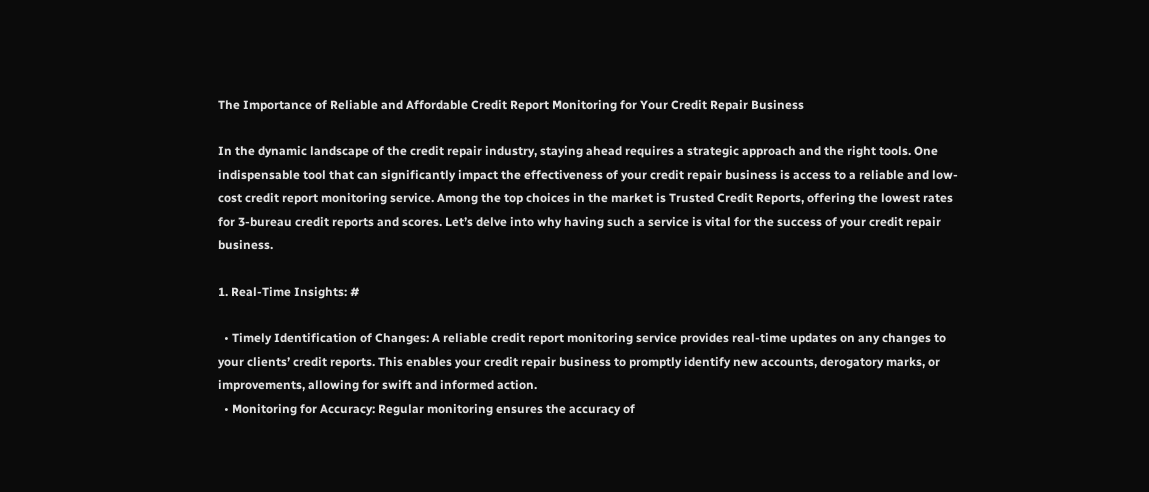The Importance of Reliable and Affordable Credit Report Monitoring for Your Credit Repair Business

In the dynamic landscape of the credit repair industry, staying ahead requires a strategic approach and the right tools. One indispensable tool that can significantly impact the effectiveness of your credit repair business is access to a reliable and low-cost credit report monitoring service. Among the top choices in the market is Trusted Credit Reports, offering the lowest rates for 3-bureau credit reports and scores. Let’s delve into why having such a service is vital for the success of your credit repair business.

1. Real-Time Insights: #

  • Timely Identification of Changes: A reliable credit report monitoring service provides real-time updates on any changes to your clients’ credit reports. This enables your credit repair business to promptly identify new accounts, derogatory marks, or improvements, allowing for swift and informed action.
  • Monitoring for Accuracy: Regular monitoring ensures the accuracy of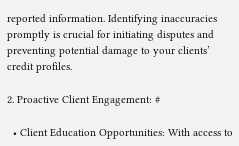reported information. Identifying inaccuracies promptly is crucial for initiating disputes and preventing potential damage to your clients’ credit profiles.

2. Proactive Client Engagement: #

  • Client Education Opportunities: With access to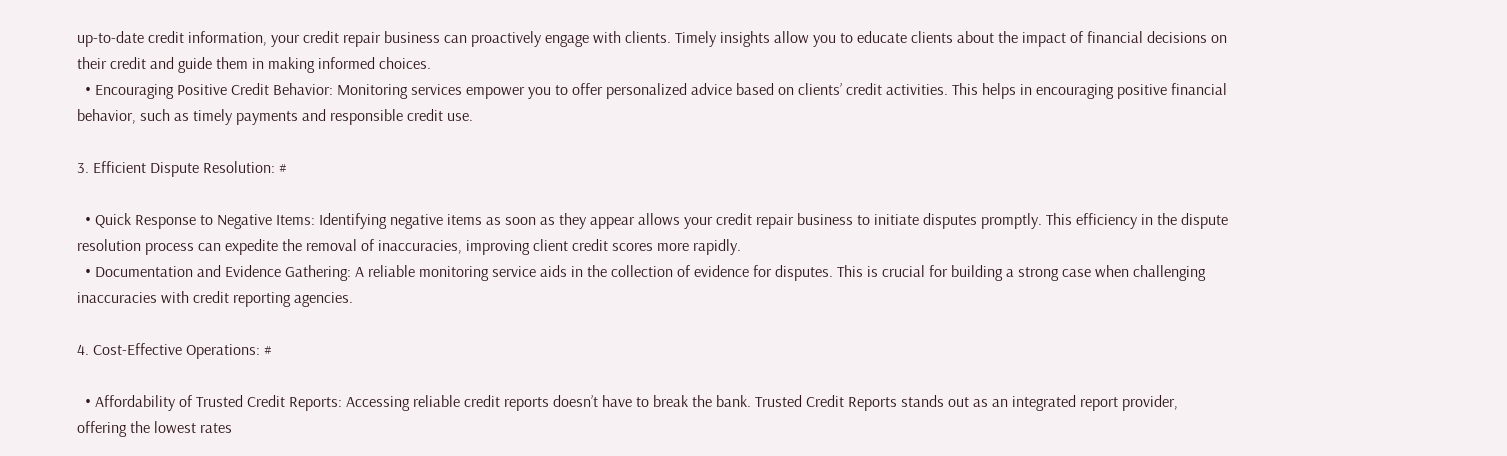up-to-date credit information, your credit repair business can proactively engage with clients. Timely insights allow you to educate clients about the impact of financial decisions on their credit and guide them in making informed choices.
  • Encouraging Positive Credit Behavior: Monitoring services empower you to offer personalized advice based on clients’ credit activities. This helps in encouraging positive financial behavior, such as timely payments and responsible credit use.

3. Efficient Dispute Resolution: #

  • Quick Response to Negative Items: Identifying negative items as soon as they appear allows your credit repair business to initiate disputes promptly. This efficiency in the dispute resolution process can expedite the removal of inaccuracies, improving client credit scores more rapidly.
  • Documentation and Evidence Gathering: A reliable monitoring service aids in the collection of evidence for disputes. This is crucial for building a strong case when challenging inaccuracies with credit reporting agencies.

4. Cost-Effective Operations: #

  • Affordability of Trusted Credit Reports: Accessing reliable credit reports doesn’t have to break the bank. Trusted Credit Reports stands out as an integrated report provider, offering the lowest rates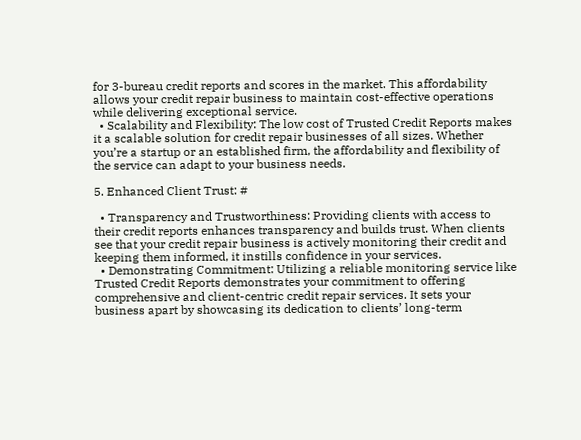for 3-bureau credit reports and scores in the market. This affordability allows your credit repair business to maintain cost-effective operations while delivering exceptional service.
  • Scalability and Flexibility: The low cost of Trusted Credit Reports makes it a scalable solution for credit repair businesses of all sizes. Whether you’re a startup or an established firm, the affordability and flexibility of the service can adapt to your business needs.

5. Enhanced Client Trust: #

  • Transparency and Trustworthiness: Providing clients with access to their credit reports enhances transparency and builds trust. When clients see that your credit repair business is actively monitoring their credit and keeping them informed, it instills confidence in your services.
  • Demonstrating Commitment: Utilizing a reliable monitoring service like Trusted Credit Reports demonstrates your commitment to offering comprehensive and client-centric credit repair services. It sets your business apart by showcasing its dedication to clients’ long-term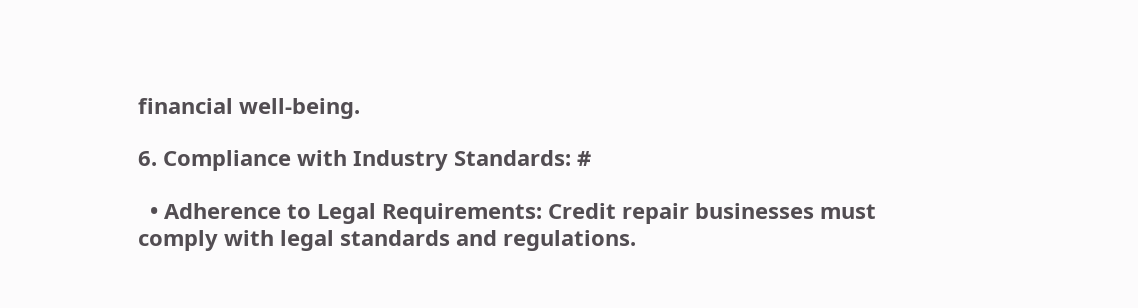financial well-being.

6. Compliance with Industry Standards: #

  • Adherence to Legal Requirements: Credit repair businesses must comply with legal standards and regulations.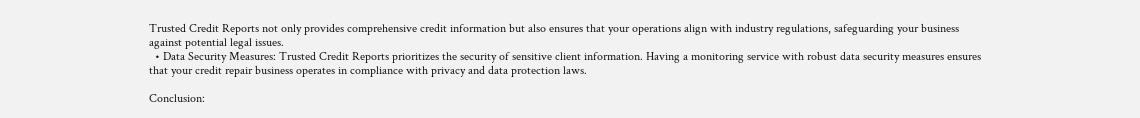Trusted Credit Reports not only provides comprehensive credit information but also ensures that your operations align with industry regulations, safeguarding your business against potential legal issues.
  • Data Security Measures: Trusted Credit Reports prioritizes the security of sensitive client information. Having a monitoring service with robust data security measures ensures that your credit repair business operates in compliance with privacy and data protection laws.

Conclusion: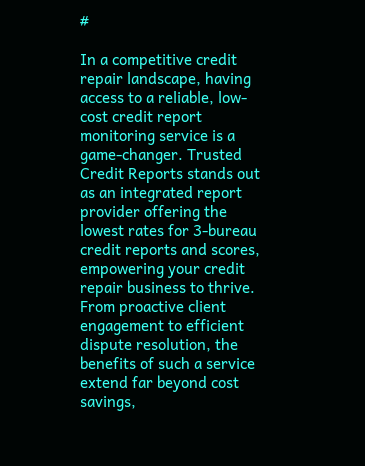#

In a competitive credit repair landscape, having access to a reliable, low-cost credit report monitoring service is a game-changer. Trusted Credit Reports stands out as an integrated report provider offering the lowest rates for 3-bureau credit reports and scores, empowering your credit repair business to thrive. From proactive client engagement to efficient dispute resolution, the benefits of such a service extend far beyond cost savings,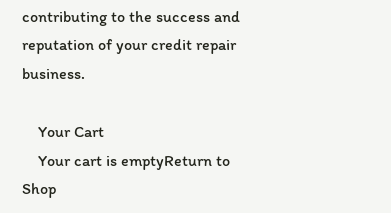contributing to the success and reputation of your credit repair business.

    Your Cart
    Your cart is emptyReturn to Shop